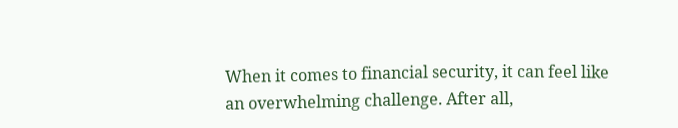When it comes to financial security, it can feel like an overwhelming challenge. After all,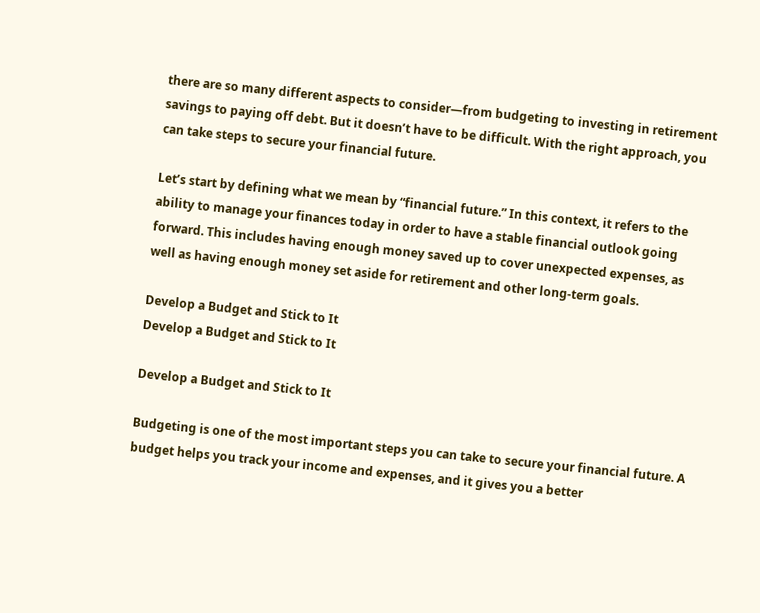there are so many different aspects to consider—from budgeting to investing in retirement savings to paying off debt. But it doesn’t have to be difficult. With the right approach, you can take steps to secure your financial future.

Let’s start by defining what we mean by “financial future.” In this context, it refers to the ability to manage your finances today in order to have a stable financial outlook going forward. This includes having enough money saved up to cover unexpected expenses, as well as having enough money set aside for retirement and other long-term goals.

Develop a Budget and Stick to It
Develop a Budget and Stick to It

Develop a Budget and Stick to It

Budgeting is one of the most important steps you can take to secure your financial future. A budget helps you track your income and expenses, and it gives you a better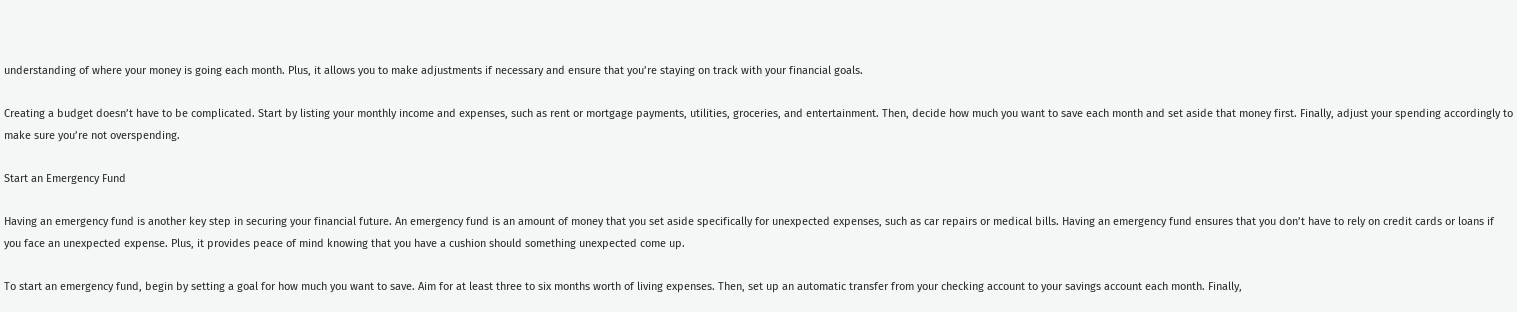understanding of where your money is going each month. Plus, it allows you to make adjustments if necessary and ensure that you’re staying on track with your financial goals.

Creating a budget doesn’t have to be complicated. Start by listing your monthly income and expenses, such as rent or mortgage payments, utilities, groceries, and entertainment. Then, decide how much you want to save each month and set aside that money first. Finally, adjust your spending accordingly to make sure you’re not overspending.

Start an Emergency Fund

Having an emergency fund is another key step in securing your financial future. An emergency fund is an amount of money that you set aside specifically for unexpected expenses, such as car repairs or medical bills. Having an emergency fund ensures that you don’t have to rely on credit cards or loans if you face an unexpected expense. Plus, it provides peace of mind knowing that you have a cushion should something unexpected come up.

To start an emergency fund, begin by setting a goal for how much you want to save. Aim for at least three to six months worth of living expenses. Then, set up an automatic transfer from your checking account to your savings account each month. Finally,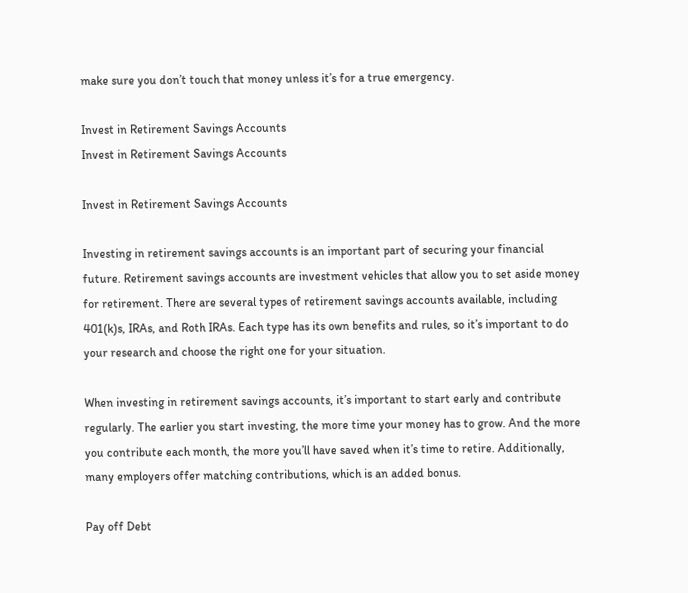make sure you don’t touch that money unless it’s for a true emergency.

Invest in Retirement Savings Accounts
Invest in Retirement Savings Accounts

Invest in Retirement Savings Accounts

Investing in retirement savings accounts is an important part of securing your financial future. Retirement savings accounts are investment vehicles that allow you to set aside money for retirement. There are several types of retirement savings accounts available, including 401(k)s, IRAs, and Roth IRAs. Each type has its own benefits and rules, so it’s important to do your research and choose the right one for your situation.

When investing in retirement savings accounts, it’s important to start early and contribute regularly. The earlier you start investing, the more time your money has to grow. And the more you contribute each month, the more you’ll have saved when it’s time to retire. Additionally, many employers offer matching contributions, which is an added bonus.

Pay off Debt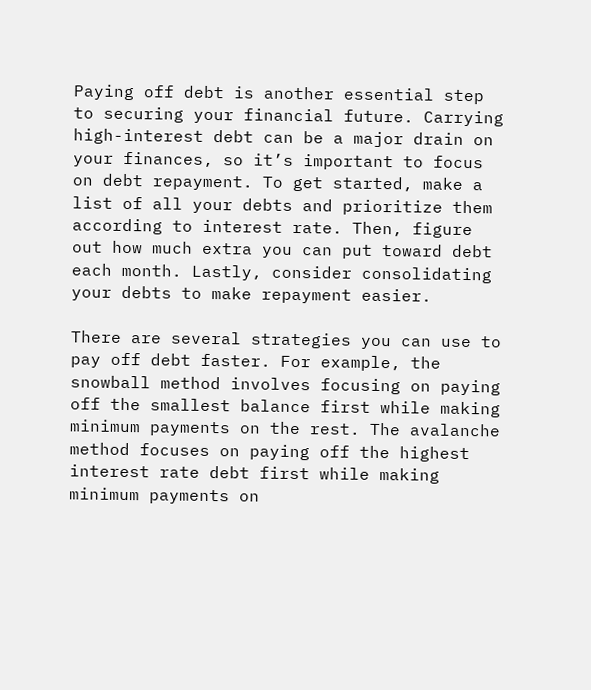Paying off debt is another essential step to securing your financial future. Carrying high-interest debt can be a major drain on your finances, so it’s important to focus on debt repayment. To get started, make a list of all your debts and prioritize them according to interest rate. Then, figure out how much extra you can put toward debt each month. Lastly, consider consolidating your debts to make repayment easier.

There are several strategies you can use to pay off debt faster. For example, the snowball method involves focusing on paying off the smallest balance first while making minimum payments on the rest. The avalanche method focuses on paying off the highest interest rate debt first while making minimum payments on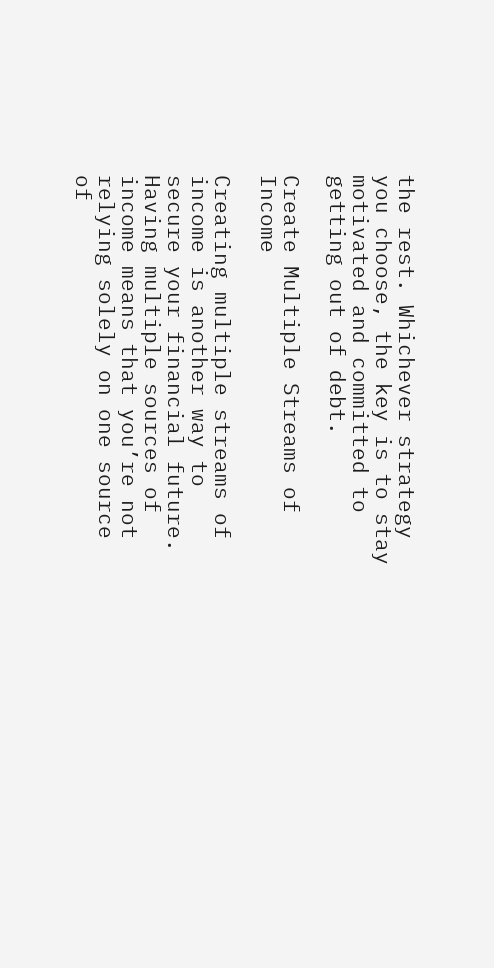the rest. Whichever strategy you choose, the key is to stay motivated and committed to getting out of debt.

Create Multiple Streams of Income

Creating multiple streams of income is another way to secure your financial future. Having multiple sources of income means that you’re not relying solely on one source of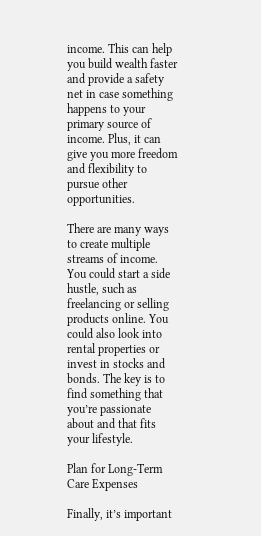income. This can help you build wealth faster and provide a safety net in case something happens to your primary source of income. Plus, it can give you more freedom and flexibility to pursue other opportunities.

There are many ways to create multiple streams of income. You could start a side hustle, such as freelancing or selling products online. You could also look into rental properties or invest in stocks and bonds. The key is to find something that you’re passionate about and that fits your lifestyle.

Plan for Long-Term Care Expenses

Finally, it’s important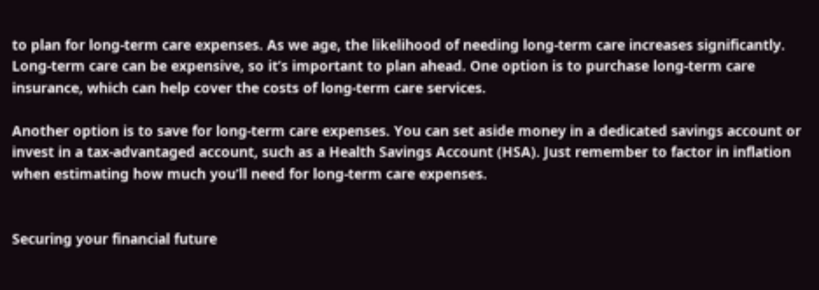to plan for long-term care expenses. As we age, the likelihood of needing long-term care increases significantly. Long-term care can be expensive, so it’s important to plan ahead. One option is to purchase long-term care insurance, which can help cover the costs of long-term care services.

Another option is to save for long-term care expenses. You can set aside money in a dedicated savings account or invest in a tax-advantaged account, such as a Health Savings Account (HSA). Just remember to factor in inflation when estimating how much you’ll need for long-term care expenses.


Securing your financial future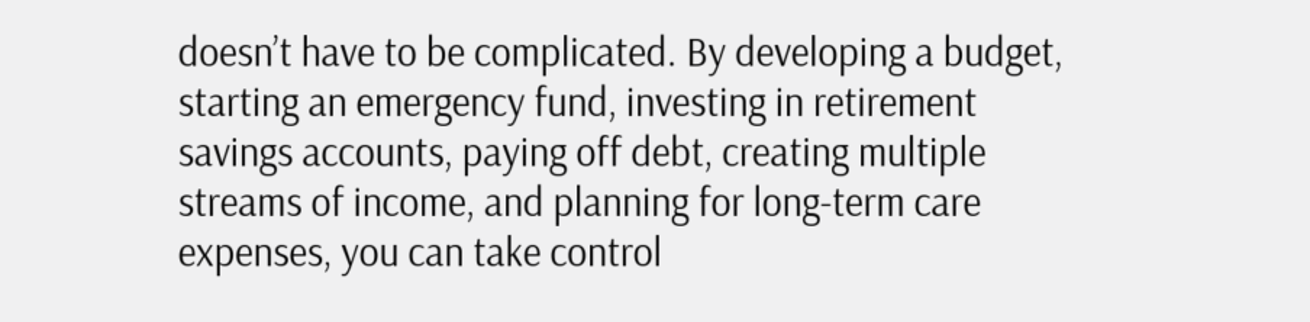doesn’t have to be complicated. By developing a budget, starting an emergency fund, investing in retirement savings accounts, paying off debt, creating multiple streams of income, and planning for long-term care expenses, you can take control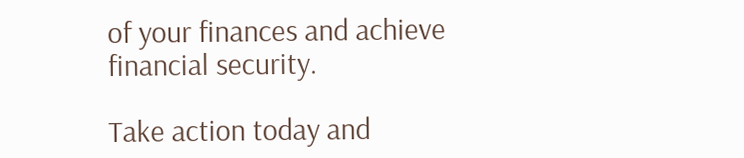of your finances and achieve financial security.

Take action today and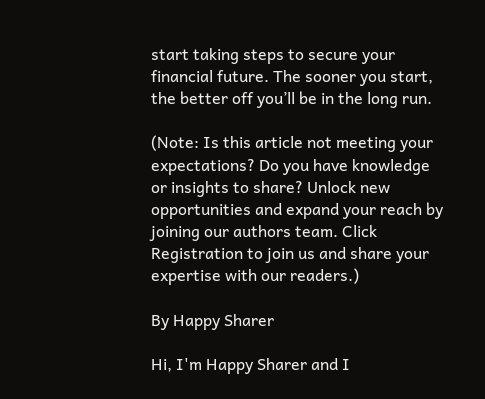start taking steps to secure your financial future. The sooner you start, the better off you’ll be in the long run.

(Note: Is this article not meeting your expectations? Do you have knowledge or insights to share? Unlock new opportunities and expand your reach by joining our authors team. Click Registration to join us and share your expertise with our readers.)

By Happy Sharer

Hi, I'm Happy Sharer and I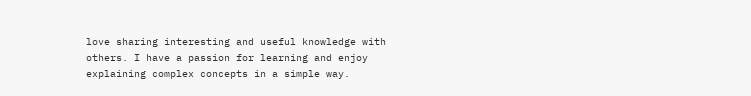love sharing interesting and useful knowledge with others. I have a passion for learning and enjoy explaining complex concepts in a simple way.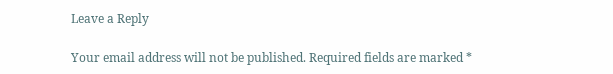Leave a Reply

Your email address will not be published. Required fields are marked *